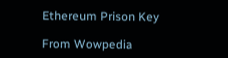Ethereum Prison Key

From Wowpedia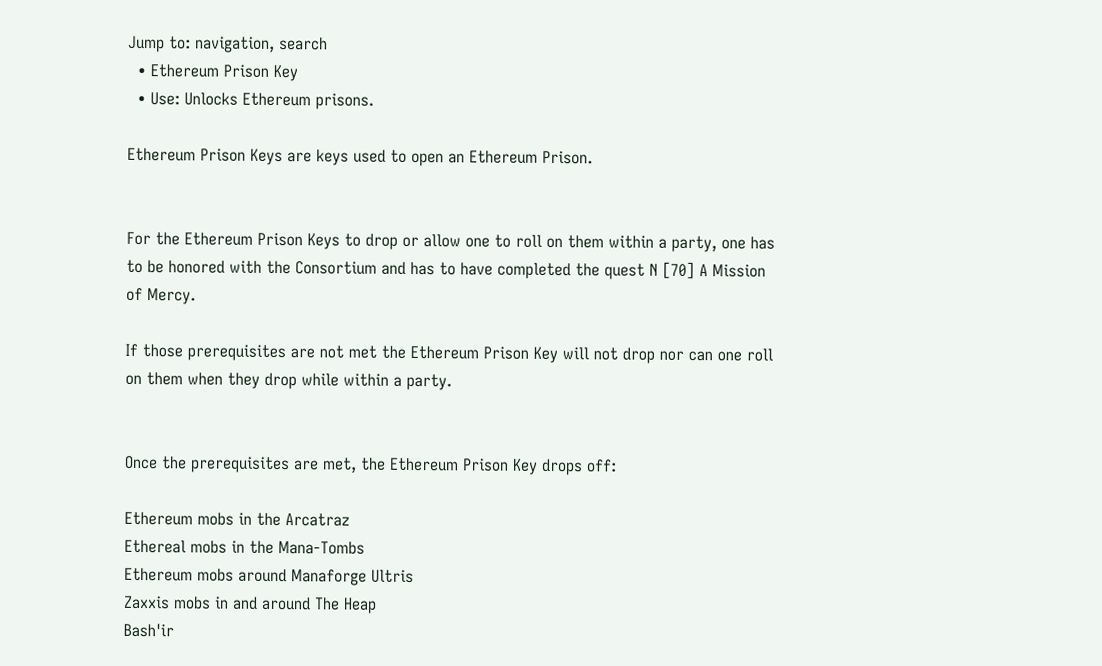Jump to: navigation, search
  • Ethereum Prison Key
  • Use: Unlocks Ethereum prisons.

Ethereum Prison Keys are keys used to open an Ethereum Prison.


For the Ethereum Prison Keys to drop or allow one to roll on them within a party, one has to be honored with the Consortium and has to have completed the quest N [70] A Mission of Mercy.

If those prerequisites are not met the Ethereum Prison Key will not drop nor can one roll on them when they drop while within a party.


Once the prerequisites are met, the Ethereum Prison Key drops off:

Ethereum mobs in the Arcatraz
Ethereal mobs in the Mana-Tombs
Ethereum mobs around Manaforge Ultris
Zaxxis mobs in and around The Heap
Bash'ir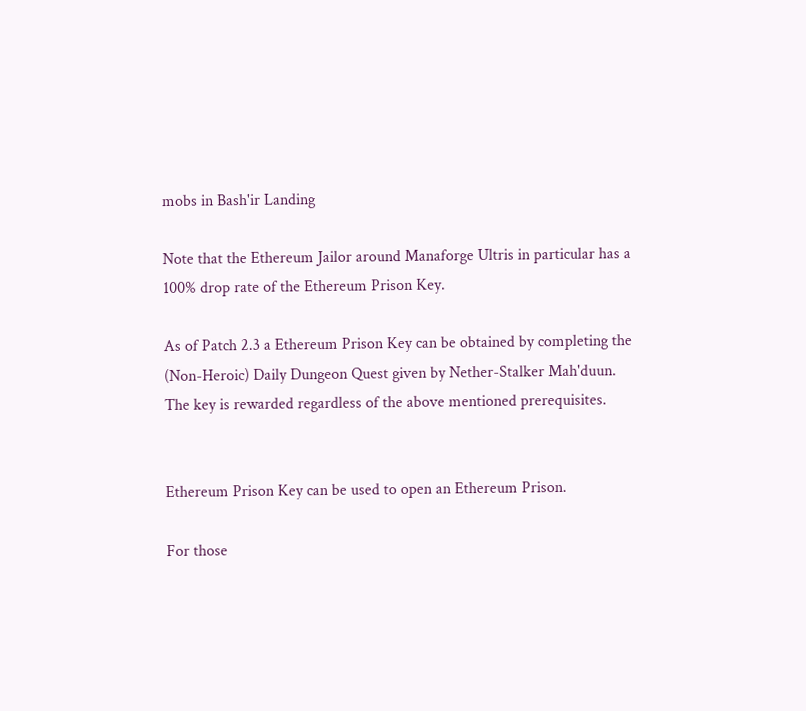mobs in Bash'ir Landing

Note that the Ethereum Jailor around Manaforge Ultris in particular has a 100% drop rate of the Ethereum Prison Key.

As of Patch 2.3 a Ethereum Prison Key can be obtained by completing the (Non-Heroic) Daily Dungeon Quest given by Nether-Stalker Mah'duun. The key is rewarded regardless of the above mentioned prerequisites.


Ethereum Prison Key can be used to open an Ethereum Prison.

For those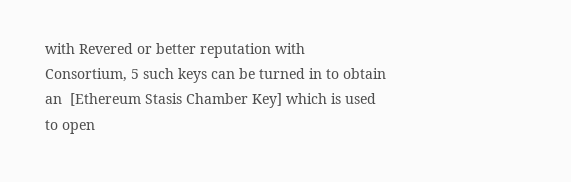with Revered or better reputation with Consortium, 5 such keys can be turned in to obtain an  [Ethereum Stasis Chamber Key] which is used to open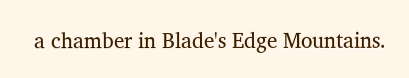a chamber in Blade's Edge Mountains.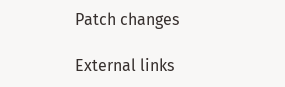Patch changes

External links